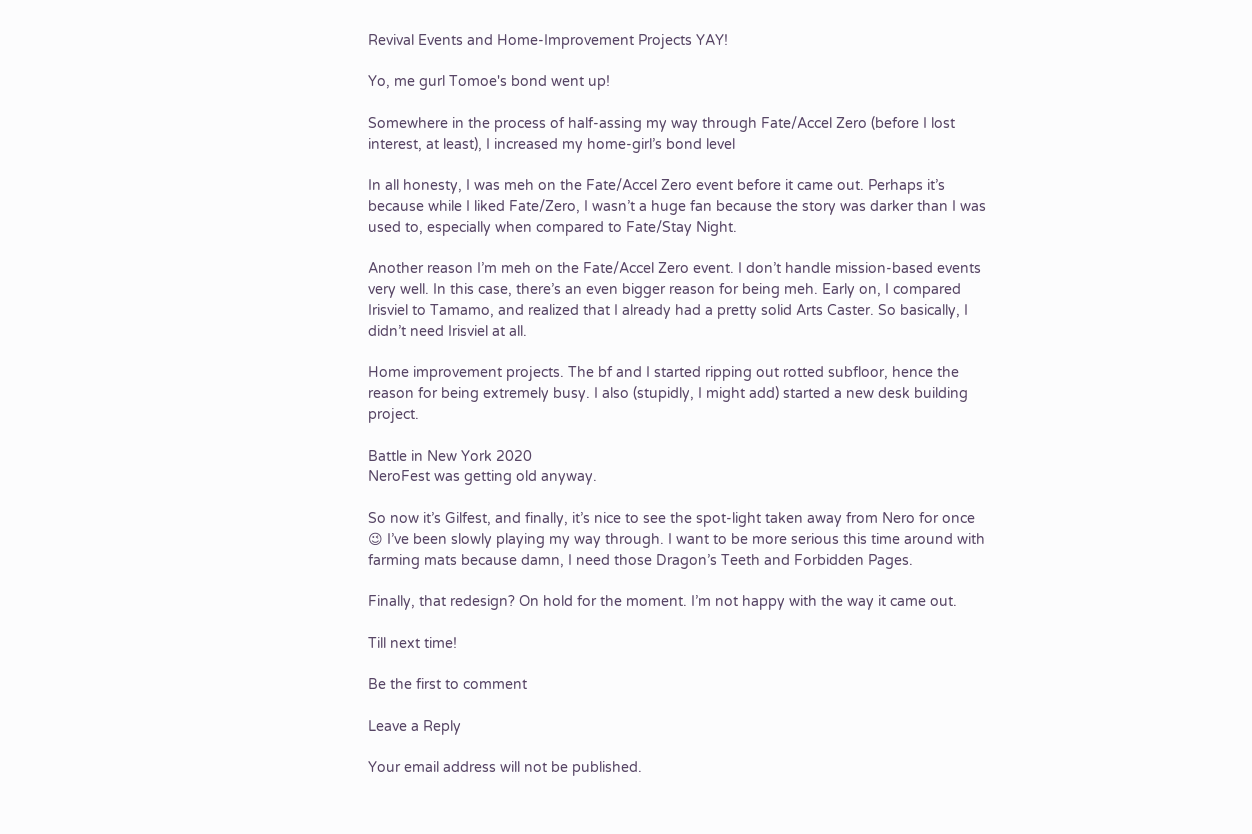Revival Events and Home-Improvement Projects YAY!

Yo, me gurl Tomoe's bond went up!

Somewhere in the process of half-assing my way through Fate/Accel Zero (before I lost interest, at least), I increased my home-girl’s bond level

In all honesty, I was meh on the Fate/Accel Zero event before it came out. Perhaps it’s because while I liked Fate/Zero, I wasn’t a huge fan because the story was darker than I was used to, especially when compared to Fate/Stay Night.

Another reason I’m meh on the Fate/Accel Zero event. I don’t handle mission-based events very well. In this case, there’s an even bigger reason for being meh. Early on, I compared Irisviel to Tamamo, and realized that I already had a pretty solid Arts Caster. So basically, I didn’t need Irisviel at all.

Home improvement projects. The bf and I started ripping out rotted subfloor, hence the reason for being extremely busy. I also (stupidly, I might add) started a new desk building project.

Battle in New York 2020
NeroFest was getting old anyway.

So now it’s Gilfest, and finally, it’s nice to see the spot-light taken away from Nero for once 😉 I’ve been slowly playing my way through. I want to be more serious this time around with farming mats because damn, I need those Dragon’s Teeth and Forbidden Pages.

Finally, that redesign? On hold for the moment. I’m not happy with the way it came out.

Till next time!

Be the first to comment

Leave a Reply

Your email address will not be published.